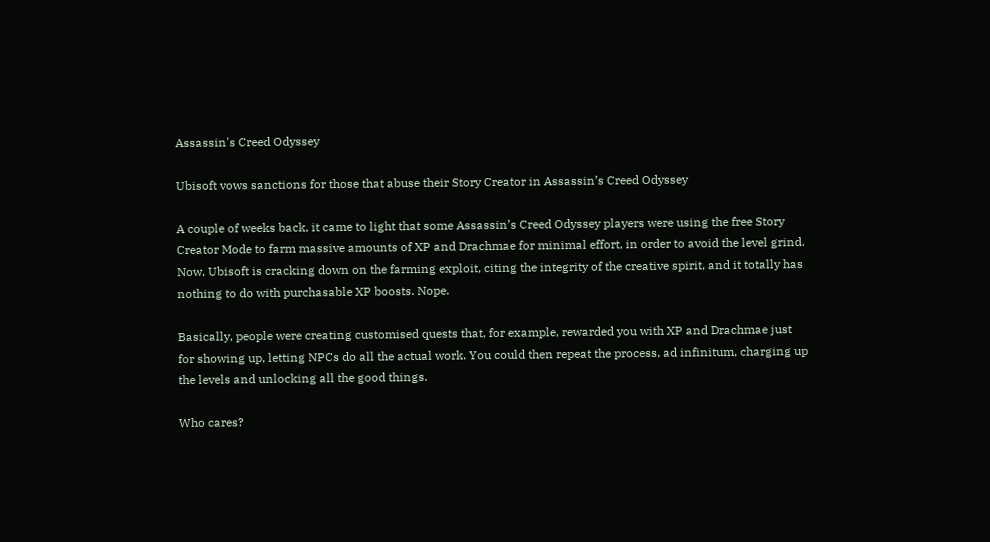Assassin's Creed Odyssey

Ubisoft vows sanctions for those that abuse their Story Creator in Assassin’s Creed Odyssey

A couple of weeks back, it came to light that some Assassin’s Creed Odyssey players were using the free Story Creator Mode to farm massive amounts of XP and Drachmae for minimal effort, in order to avoid the level grind. Now, Ubisoft is cracking down on the farming exploit, citing the integrity of the creative spirit, and it totally has nothing to do with purchasable XP boosts. Nope.

Basically, people were creating customised quests that, for example, rewarded you with XP and Drachmae just for showing up, letting NPCs do all the actual work. You could then repeat the process, ad infinitum, charging up the levels and unlocking all the good things.

Who cares?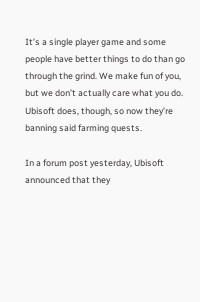It’s a single player game and some people have better things to do than go through the grind. We make fun of you, but we don’t actually care what you do. Ubisoft does, though, so now they’re banning said farming quests.

In a forum post yesterday, Ubisoft announced that they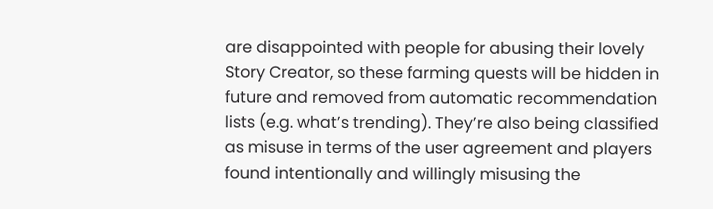are disappointed with people for abusing their lovely Story Creator, so these farming quests will be hidden in future and removed from automatic recommendation lists (e.g. what’s trending). They’re also being classified as misuse in terms of the user agreement and players found intentionally and willingly misusing the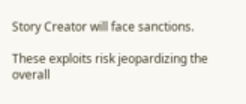Story Creator will face sanctions.

These exploits risk jeopardizing the overall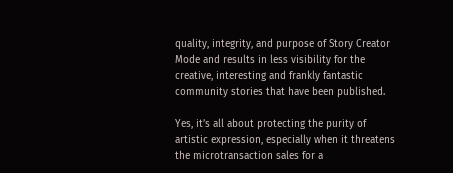quality, integrity, and purpose of Story Creator Mode and results in less visibility for the creative, interesting and frankly fantastic community stories that have been published.

Yes, it’s all about protecting the purity of artistic expression, especially when it threatens the microtransaction sales for a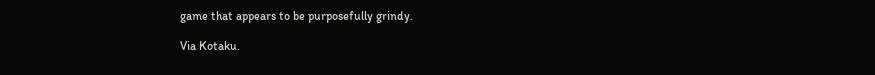game that appears to be purposefully grindy.

Via Kotaku.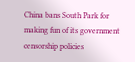China bans South Park for making fun of its government censorship policies